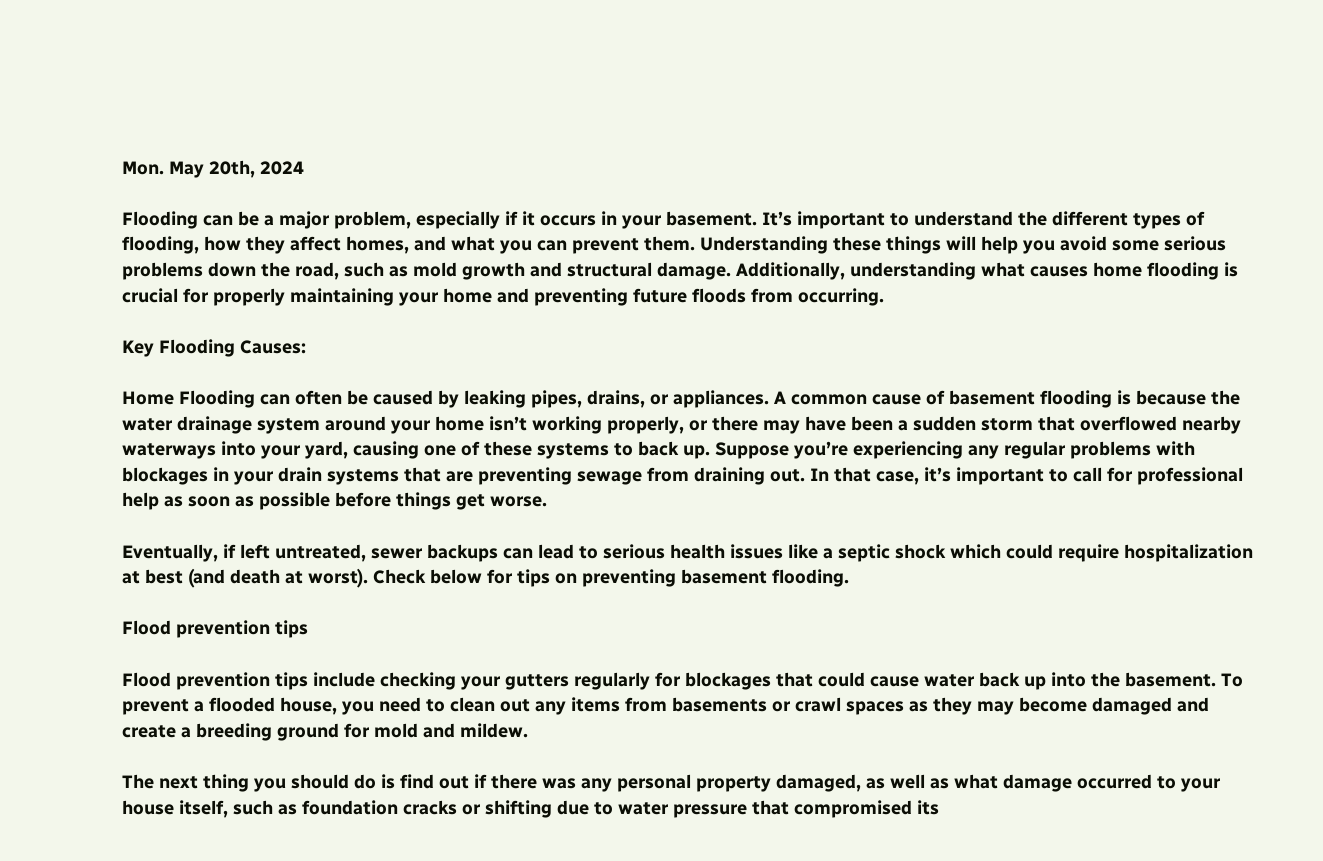Mon. May 20th, 2024

Flooding can be a major problem, especially if it occurs in your basement. It’s important to understand the different types of flooding, how they affect homes, and what you can prevent them. Understanding these things will help you avoid some serious problems down the road, such as mold growth and structural damage. Additionally, understanding what causes home flooding is crucial for properly maintaining your home and preventing future floods from occurring.

Key Flooding Causes:

Home Flooding can often be caused by leaking pipes, drains, or appliances. A common cause of basement flooding is because the water drainage system around your home isn’t working properly, or there may have been a sudden storm that overflowed nearby waterways into your yard, causing one of these systems to back up. Suppose you’re experiencing any regular problems with blockages in your drain systems that are preventing sewage from draining out. In that case, it’s important to call for professional help as soon as possible before things get worse.

Eventually, if left untreated, sewer backups can lead to serious health issues like a septic shock which could require hospitalization at best (and death at worst). Check below for tips on preventing basement flooding.

Flood prevention tips

Flood prevention tips include checking your gutters regularly for blockages that could cause water back up into the basement. To prevent a flooded house, you need to clean out any items from basements or crawl spaces as they may become damaged and create a breeding ground for mold and mildew.

The next thing you should do is find out if there was any personal property damaged, as well as what damage occurred to your house itself, such as foundation cracks or shifting due to water pressure that compromised its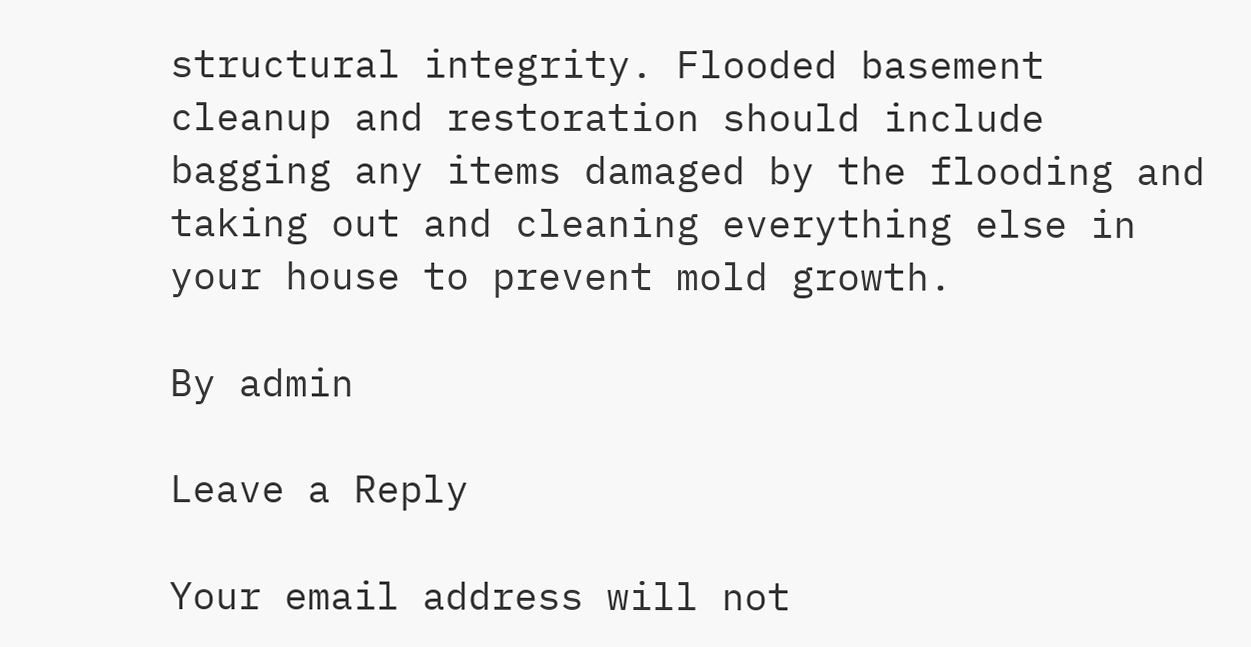structural integrity. Flooded basement cleanup and restoration should include bagging any items damaged by the flooding and taking out and cleaning everything else in your house to prevent mold growth.

By admin

Leave a Reply

Your email address will not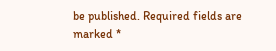be published. Required fields are marked *